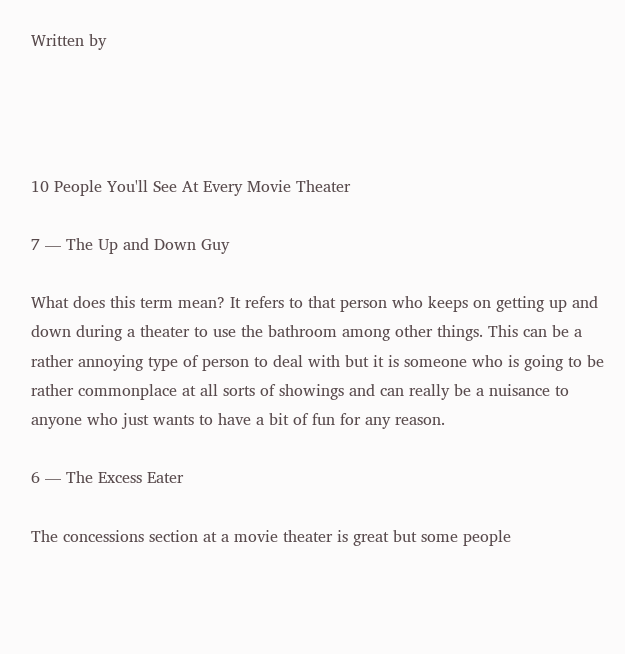Written by




10 People You'll See At Every Movie Theater

7 — The Up and Down Guy

What does this term mean? It refers to that person who keeps on getting up and down during a theater to use the bathroom among other things. This can be a rather annoying type of person to deal with but it is someone who is going to be rather commonplace at all sorts of showings and can really be a nuisance to anyone who just wants to have a bit of fun for any reason.

6 — The Excess Eater

The concessions section at a movie theater is great but some people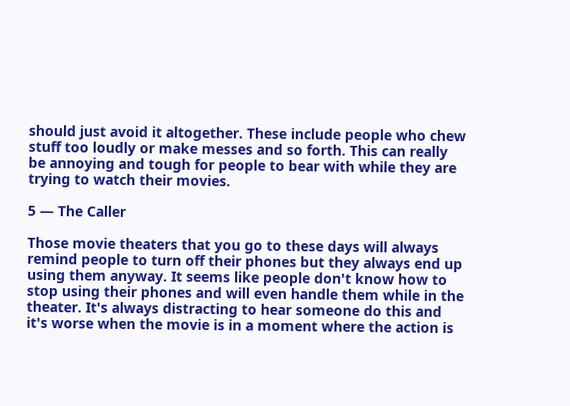should just avoid it altogether. These include people who chew stuff too loudly or make messes and so forth. This can really be annoying and tough for people to bear with while they are trying to watch their movies.

5 — The Caller

Those movie theaters that you go to these days will always remind people to turn off their phones but they always end up using them anyway. It seems like people don't know how to stop using their phones and will even handle them while in the theater. It's always distracting to hear someone do this and it's worse when the movie is in a moment where the action is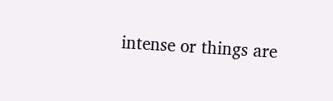intense or things are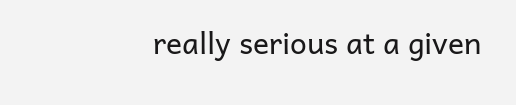really serious at a given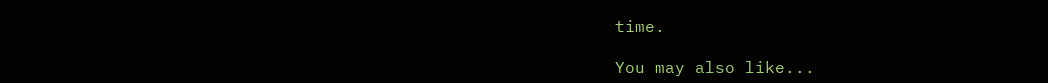time.

You may also like...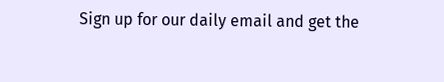Sign up for our daily email and get the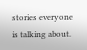stories everyone is talking about.